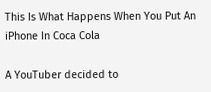This Is What Happens When You Put An iPhone In Coca Cola

A YouTuber decided to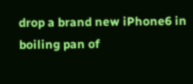drop a brand new iPhone6 in boiling pan of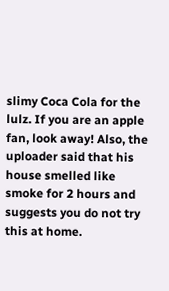slimy Coca Cola for the lulz. If you are an apple fan, look away! Also, the uploader said that his house smelled like smoke for 2 hours and suggests you do not try this at home.